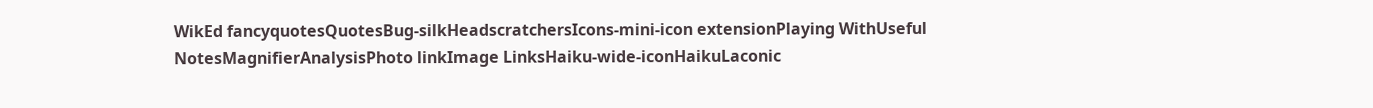WikEd fancyquotesQuotesBug-silkHeadscratchersIcons-mini-icon extensionPlaying WithUseful NotesMagnifierAnalysisPhoto linkImage LinksHaiku-wide-iconHaikuLaconic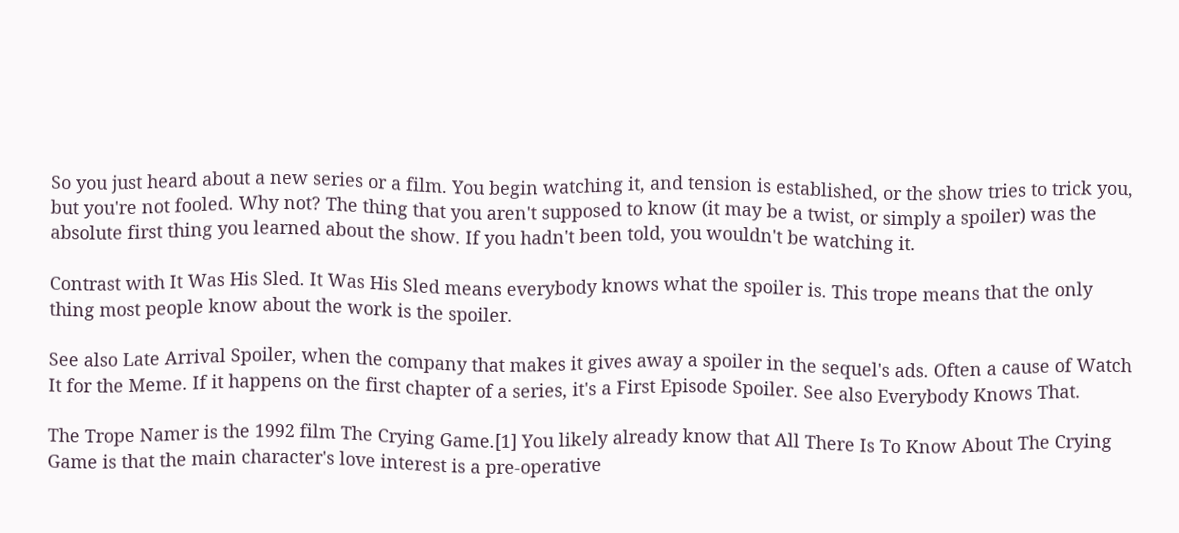So you just heard about a new series or a film. You begin watching it, and tension is established, or the show tries to trick you, but you're not fooled. Why not? The thing that you aren't supposed to know (it may be a twist, or simply a spoiler) was the absolute first thing you learned about the show. If you hadn't been told, you wouldn't be watching it.

Contrast with It Was His Sled. It Was His Sled means everybody knows what the spoiler is. This trope means that the only thing most people know about the work is the spoiler.

See also Late Arrival Spoiler, when the company that makes it gives away a spoiler in the sequel's ads. Often a cause of Watch It for the Meme. If it happens on the first chapter of a series, it's a First Episode Spoiler. See also Everybody Knows That.

The Trope Namer is the 1992 film The Crying Game.[1] You likely already know that All There Is To Know About The Crying Game is that the main character's love interest is a pre-operative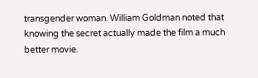transgender woman. William Goldman noted that knowing the secret actually made the film a much better movie.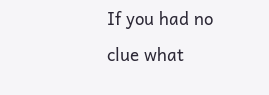If you had no clue what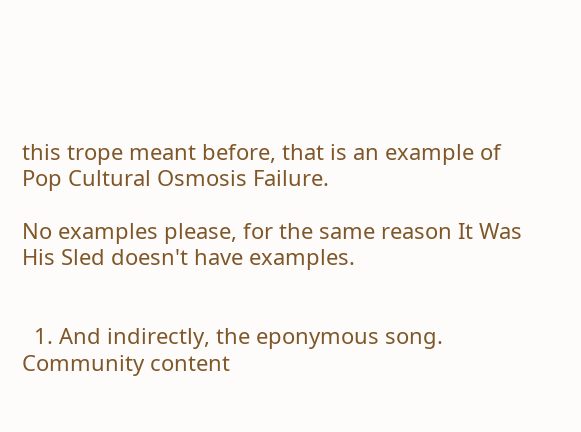this trope meant before, that is an example of Pop Cultural Osmosis Failure.

No examples please, for the same reason It Was His Sled doesn't have examples.


  1. And indirectly, the eponymous song.
Community content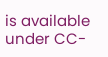is available under CC-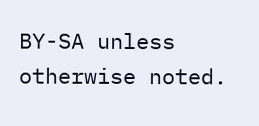BY-SA unless otherwise noted.